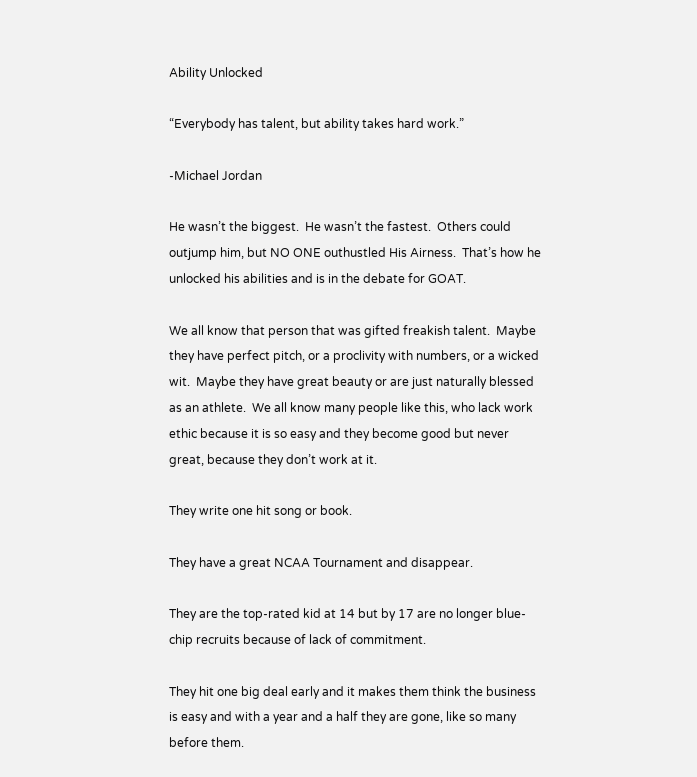Ability Unlocked

“Everybody has talent, but ability takes hard work.”

-Michael Jordan

He wasn’t the biggest.  He wasn’t the fastest.  Others could outjump him, but NO ONE outhustled His Airness.  That’s how he unlocked his abilities and is in the debate for GOAT.

We all know that person that was gifted freakish talent.  Maybe they have perfect pitch, or a proclivity with numbers, or a wicked wit.  Maybe they have great beauty or are just naturally blessed as an athlete.  We all know many people like this, who lack work ethic because it is so easy and they become good but never great, because they don’t work at it.

They write one hit song or book.

They have a great NCAA Tournament and disappear.

They are the top-rated kid at 14 but by 17 are no longer blue-chip recruits because of lack of commitment.

They hit one big deal early and it makes them think the business is easy and with a year and a half they are gone, like so many before them.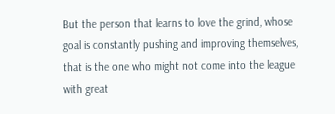But the person that learns to love the grind, whose goal is constantly pushing and improving themselves, that is the one who might not come into the league with great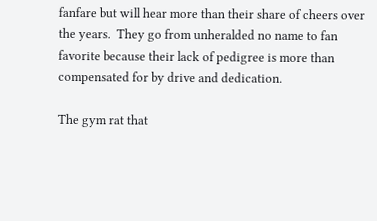fanfare but will hear more than their share of cheers over the years.  They go from unheralded no name to fan favorite because their lack of pedigree is more than compensated for by drive and dedication.

The gym rat that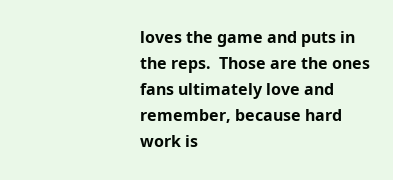loves the game and puts in the reps.  Those are the ones fans ultimately love and remember, because hard work is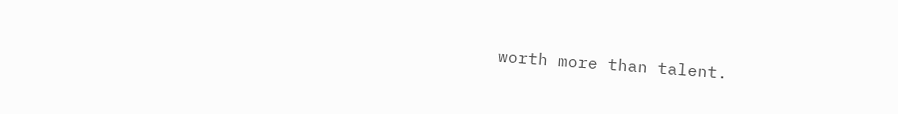worth more than talent.